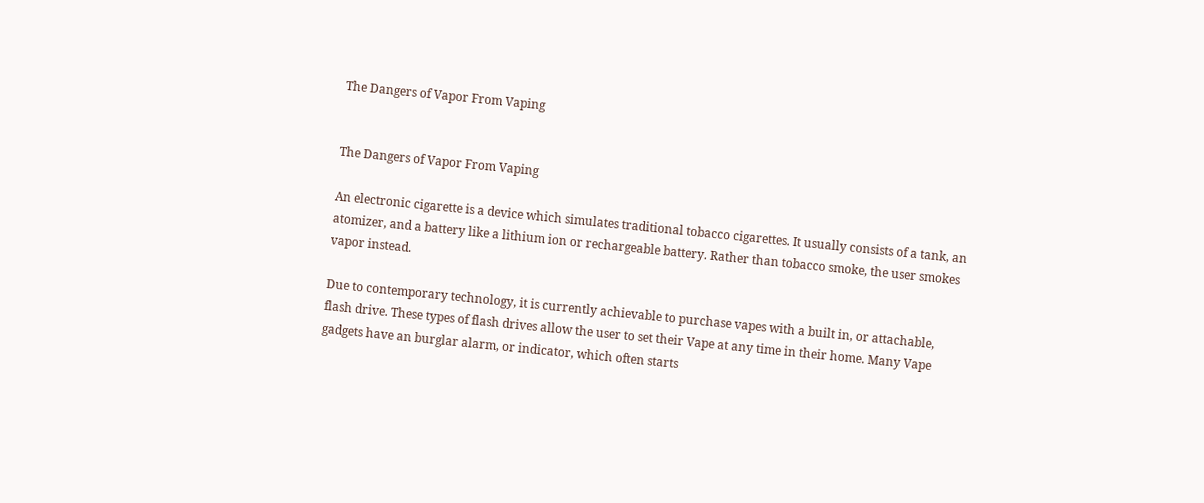The Dangers of Vapor From Vaping


The Dangers of Vapor From Vaping

An electronic cigarette is a device which simulates traditional tobacco cigarettes. It usually consists of a tank, an atomizer, and a battery like a lithium ion or rechargeable battery. Rather than tobacco smoke, the user smokes vapor instead.

Due to contemporary technology, it is currently achievable to purchase vapes with a built in, or attachable, flash drive. These types of flash drives allow the user to set their Vape at any time in their home. Many Vape gadgets have an burglar alarm, or indicator, which often starts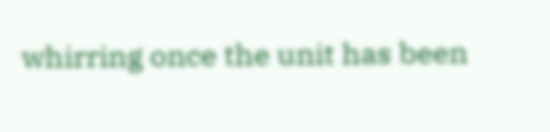whirring once the unit has been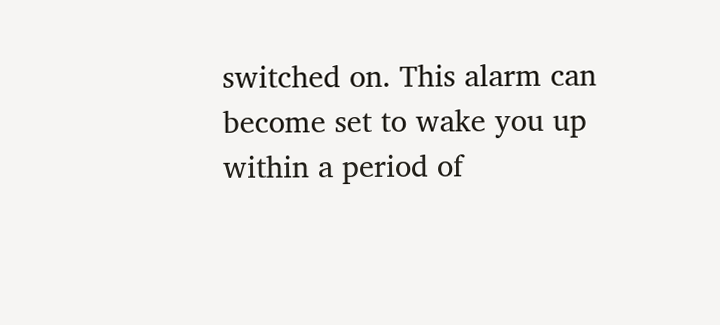switched on. This alarm can become set to wake you up within a period of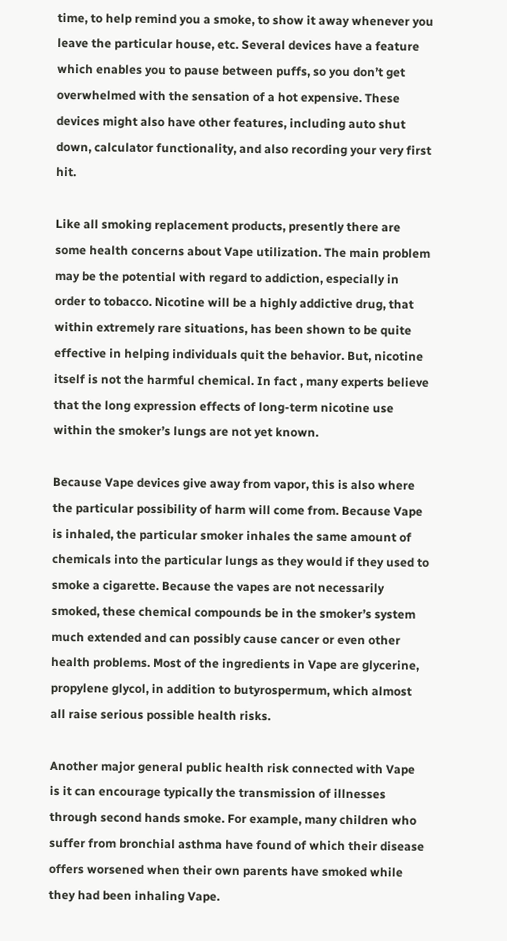time, to help remind you a smoke, to show it away whenever you leave the particular house, etc. Several devices have a feature which enables you to pause between puffs, so you don’t get overwhelmed with the sensation of a hot expensive. These devices might also have other features, including auto shut down, calculator functionality, and also recording your very first hit.

Like all smoking replacement products, presently there are some health concerns about Vape utilization. The main problem may be the potential with regard to addiction, especially in order to tobacco. Nicotine will be a highly addictive drug, that within extremely rare situations, has been shown to be quite effective in helping individuals quit the behavior. But, nicotine itself is not the harmful chemical. In fact , many experts believe that the long expression effects of long-term nicotine use within the smoker’s lungs are not yet known.

Because Vape devices give away from vapor, this is also where the particular possibility of harm will come from. Because Vape is inhaled, the particular smoker inhales the same amount of chemicals into the particular lungs as they would if they used to smoke a cigarette. Because the vapes are not necessarily smoked, these chemical compounds be in the smoker’s system much extended and can possibly cause cancer or even other health problems. Most of the ingredients in Vape are glycerine, propylene glycol, in addition to butyrospermum, which almost all raise serious possible health risks.

Another major general public health risk connected with Vape is it can encourage typically the transmission of illnesses through second hands smoke. For example, many children who suffer from bronchial asthma have found of which their disease offers worsened when their own parents have smoked while they had been inhaling Vape.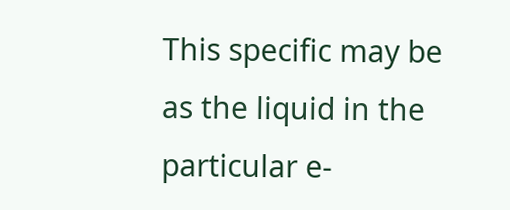This specific may be as the liquid in the particular e-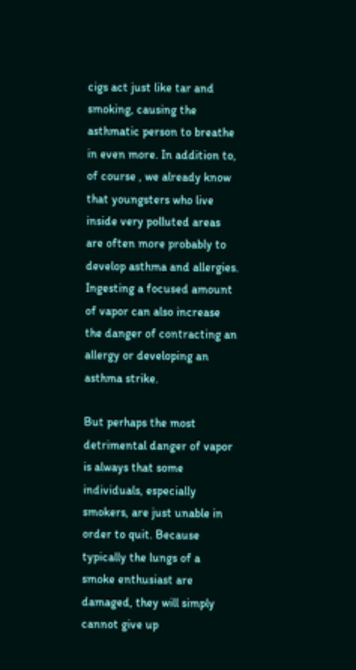cigs act just like tar and smoking, causing the asthmatic person to breathe in even more. In addition to, of course , we already know that youngsters who live inside very polluted areas are often more probably to develop asthma and allergies. Ingesting a focused amount of vapor can also increase the danger of contracting an allergy or developing an asthma strike.

But perhaps the most detrimental danger of vapor is always that some individuals, especially smokers, are just unable in order to quit. Because typically the lungs of a smoke enthusiast are damaged, they will simply cannot give up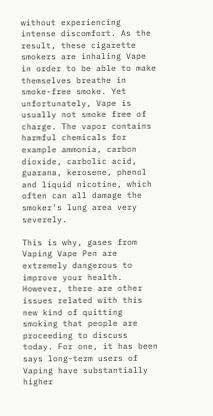without experiencing intense discomfort. As the result, these cigarette smokers are inhaling Vape in order to be able to make themselves breathe in smoke-free smoke. Yet unfortunately, Vape is usually not smoke free of charge. The vapor contains harmful chemicals for example ammonia, carbon dioxide, carbolic acid, guarana, kerosene, phenol and liquid nicotine, which often can all damage the smoker’s lung area very severely.

This is why, gases from Vaping Vape Pen are extremely dangerous to improve your health. However, there are other issues related with this new kind of quitting smoking that people are proceeding to discuss today. For one, it has been says long-term users of Vaping have substantially higher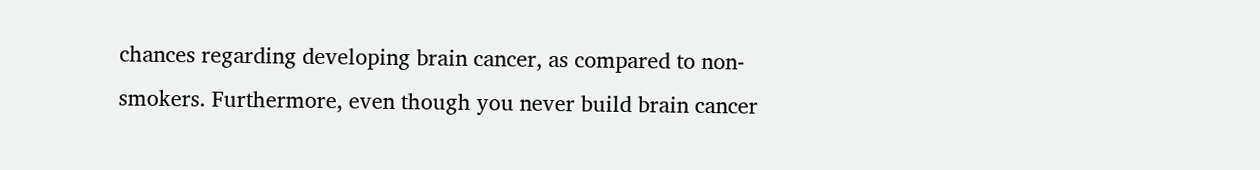chances regarding developing brain cancer, as compared to non-smokers. Furthermore, even though you never build brain cancer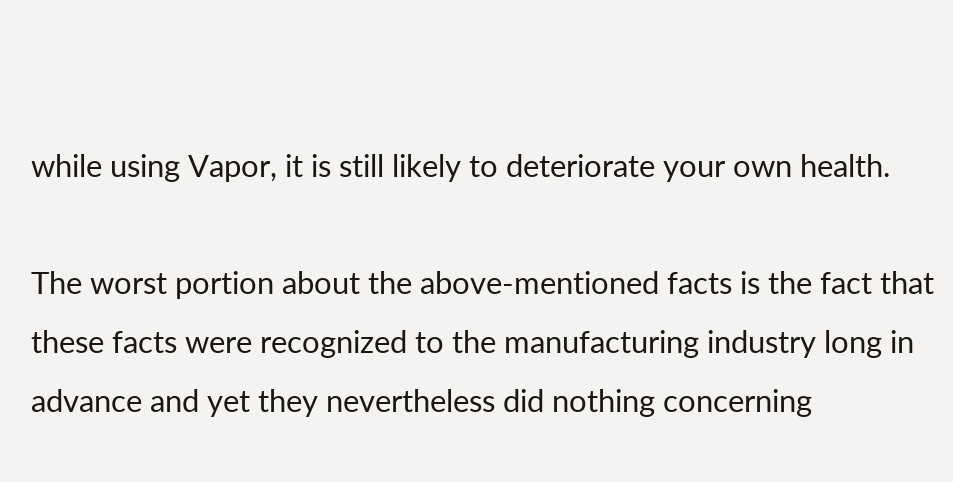while using Vapor, it is still likely to deteriorate your own health.

The worst portion about the above-mentioned facts is the fact that these facts were recognized to the manufacturing industry long in advance and yet they nevertheless did nothing concerning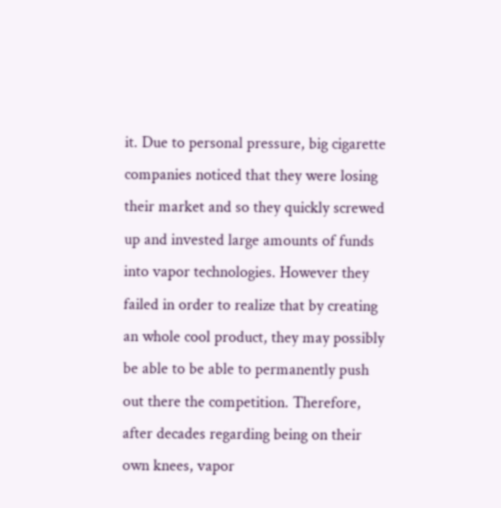it. Due to personal pressure, big cigarette companies noticed that they were losing their market and so they quickly screwed up and invested large amounts of funds into vapor technologies. However they failed in order to realize that by creating an whole cool product, they may possibly be able to be able to permanently push out there the competition. Therefore, after decades regarding being on their own knees, vapor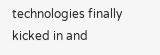technologies finally kicked in and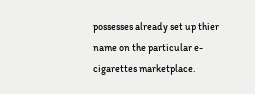possesses already set up thier name on the particular e-cigarettes marketplace.